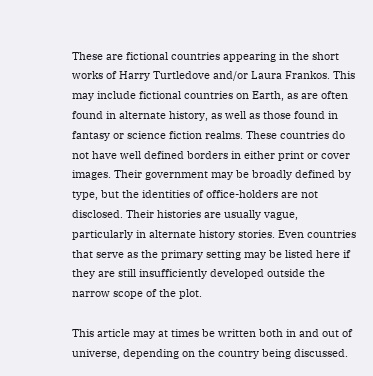These are fictional countries appearing in the short works of Harry Turtledove and/or Laura Frankos. This may include fictional countries on Earth, as are often found in alternate history, as well as those found in fantasy or science fiction realms. These countries do not have well defined borders in either print or cover images. Their government may be broadly defined by type, but the identities of office-holders are not disclosed. Their histories are usually vague, particularly in alternate history stories. Even countries that serve as the primary setting may be listed here if they are still insufficiently developed outside the narrow scope of the plot.

This article may at times be written both in and out of universe, depending on the country being discussed.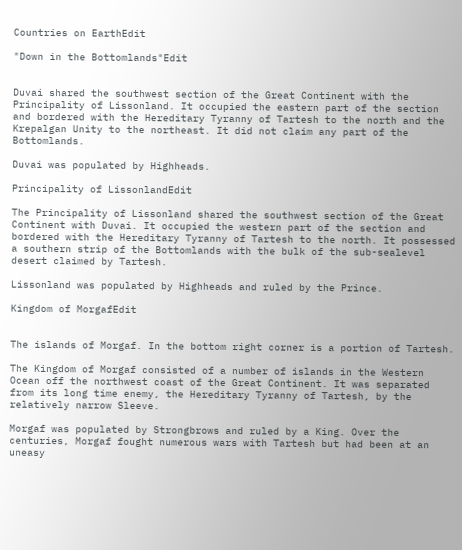Countries on EarthEdit

"Down in the Bottomlands"Edit


Duvai shared the southwest section of the Great Continent with the Principality of Lissonland. It occupied the eastern part of the section and bordered with the Hereditary Tyranny of Tartesh to the north and the Krepalgan Unity to the northeast. It did not claim any part of the Bottomlands.

Duvai was populated by Highheads.

Principality of LissonlandEdit

The Principality of Lissonland shared the southwest section of the Great Continent with Duvai. It occupied the western part of the section and bordered with the Hereditary Tyranny of Tartesh to the north. It possessed a southern strip of the Bottomlands with the bulk of the sub-sealevel desert claimed by Tartesh.

Lissonland was populated by Highheads and ruled by the Prince.

Kingdom of MorgafEdit


The islands of Morgaf. In the bottom right corner is a portion of Tartesh.

The Kingdom of Morgaf consisted of a number of islands in the Western Ocean off the northwest coast of the Great Continent. It was separated from its long time enemy, the Hereditary Tyranny of Tartesh, by the relatively narrow Sleeve.

Morgaf was populated by Strongbrows and ruled by a King. Over the centuries, Morgaf fought numerous wars with Tartesh but had been at an uneasy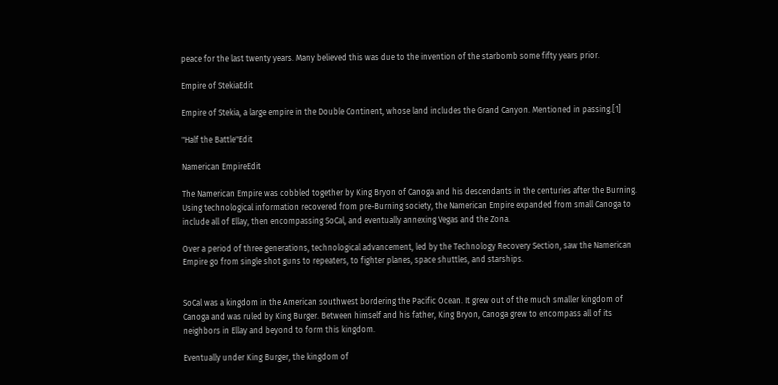peace for the last twenty years. Many believed this was due to the invention of the starbomb some fifty years prior.

Empire of StekiaEdit

Empire of Stekia, a large empire in the Double Continent, whose land includes the Grand Canyon. Mentioned in passing.[1]

"Half the Battle"Edit

Namerican EmpireEdit

The Namerican Empire was cobbled together by King Bryon of Canoga and his descendants in the centuries after the Burning. Using technological information recovered from pre-Burning society, the Namerican Empire expanded from small Canoga to include all of Ellay, then encompassing SoCal, and eventually annexing Vegas and the Zona.

Over a period of three generations, technological advancement, led by the Technology Recovery Section, saw the Namerican Empire go from single shot guns to repeaters, to fighter planes, space shuttles, and starships.


SoCal was a kingdom in the American southwest bordering the Pacific Ocean. It grew out of the much smaller kingdom of Canoga and was ruled by King Burger. Between himself and his father, King Bryon, Canoga grew to encompass all of its neighbors in Ellay and beyond to form this kingdom.

Eventually under King Burger, the kingdom of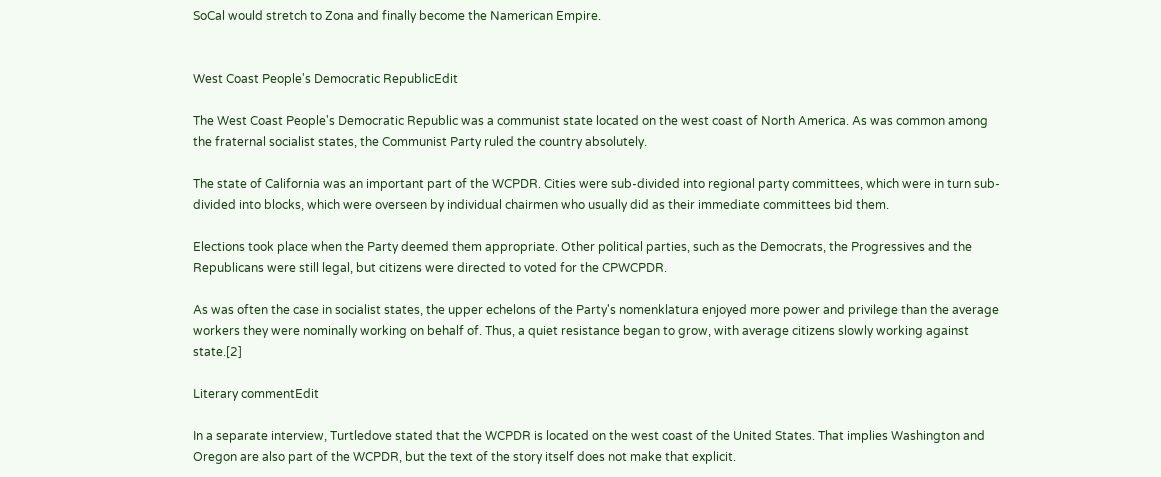SoCal would stretch to Zona and finally become the Namerican Empire.


West Coast People's Democratic RepublicEdit

The West Coast People's Democratic Republic was a communist state located on the west coast of North America. As was common among the fraternal socialist states, the Communist Party ruled the country absolutely.

The state of California was an important part of the WCPDR. Cities were sub-divided into regional party committees, which were in turn sub-divided into blocks, which were overseen by individual chairmen who usually did as their immediate committees bid them.

Elections took place when the Party deemed them appropriate. Other political parties, such as the Democrats, the Progressives and the Republicans were still legal, but citizens were directed to voted for the CPWCPDR.

As was often the case in socialist states, the upper echelons of the Party's nomenklatura enjoyed more power and privilege than the average workers they were nominally working on behalf of. Thus, a quiet resistance began to grow, with average citizens slowly working against state.[2]

Literary commentEdit

In a separate interview, Turtledove stated that the WCPDR is located on the west coast of the United States. That implies Washington and Oregon are also part of the WCPDR, but the text of the story itself does not make that explicit.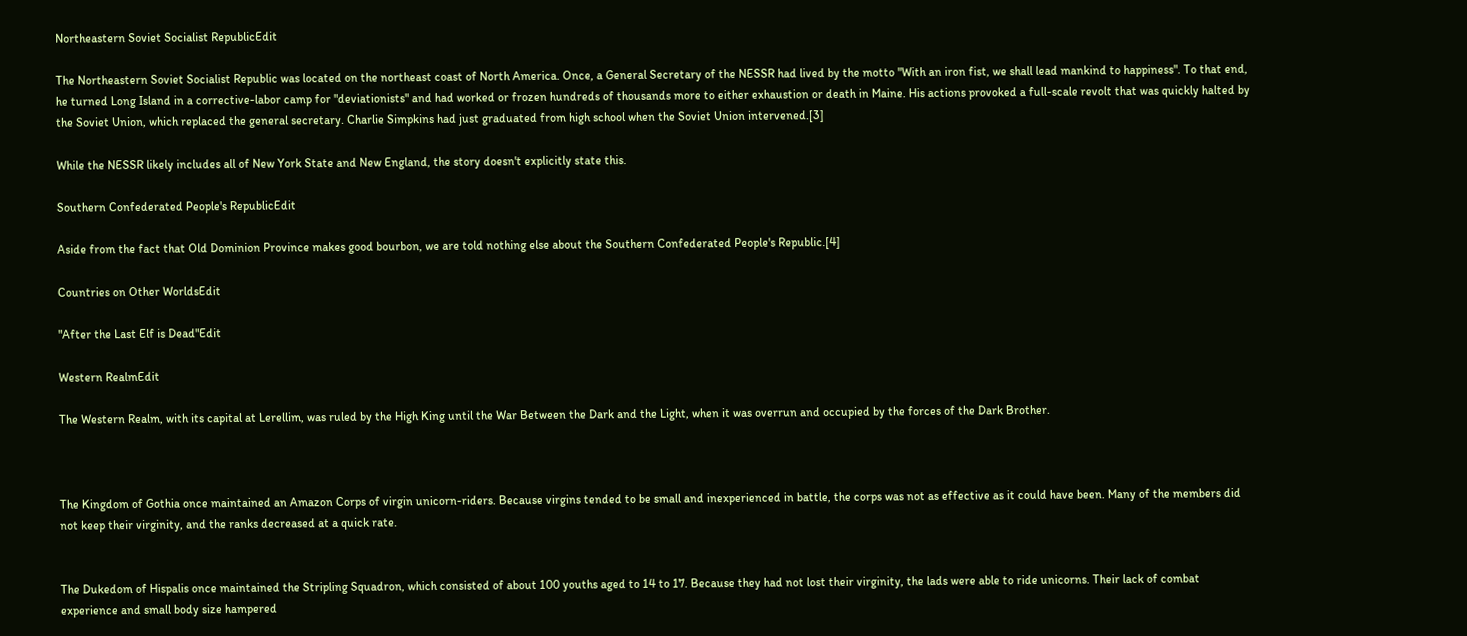Northeastern Soviet Socialist RepublicEdit

The Northeastern Soviet Socialist Republic was located on the northeast coast of North America. Once, a General Secretary of the NESSR had lived by the motto "With an iron fist, we shall lead mankind to happiness". To that end, he turned Long Island in a corrective-labor camp for "deviationists" and had worked or frozen hundreds of thousands more to either exhaustion or death in Maine. His actions provoked a full-scale revolt that was quickly halted by the Soviet Union, which replaced the general secretary. Charlie Simpkins had just graduated from high school when the Soviet Union intervened.[3]

While the NESSR likely includes all of New York State and New England, the story doesn't explicitly state this.

Southern Confederated People's RepublicEdit

Aside from the fact that Old Dominion Province makes good bourbon, we are told nothing else about the Southern Confederated People's Republic.[4]

Countries on Other WorldsEdit

"After the Last Elf is Dead"Edit

Western RealmEdit

The Western Realm, with its capital at Lerellim, was ruled by the High King until the War Between the Dark and the Light, when it was overrun and occupied by the forces of the Dark Brother.



The Kingdom of Gothia once maintained an Amazon Corps of virgin unicorn-riders. Because virgins tended to be small and inexperienced in battle, the corps was not as effective as it could have been. Many of the members did not keep their virginity, and the ranks decreased at a quick rate.


The Dukedom of Hispalis once maintained the Stripling Squadron, which consisted of about 100 youths aged to 14 to 17. Because they had not lost their virginity, the lads were able to ride unicorns. Their lack of combat experience and small body size hampered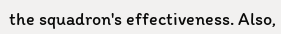the squadron's effectiveness. Also,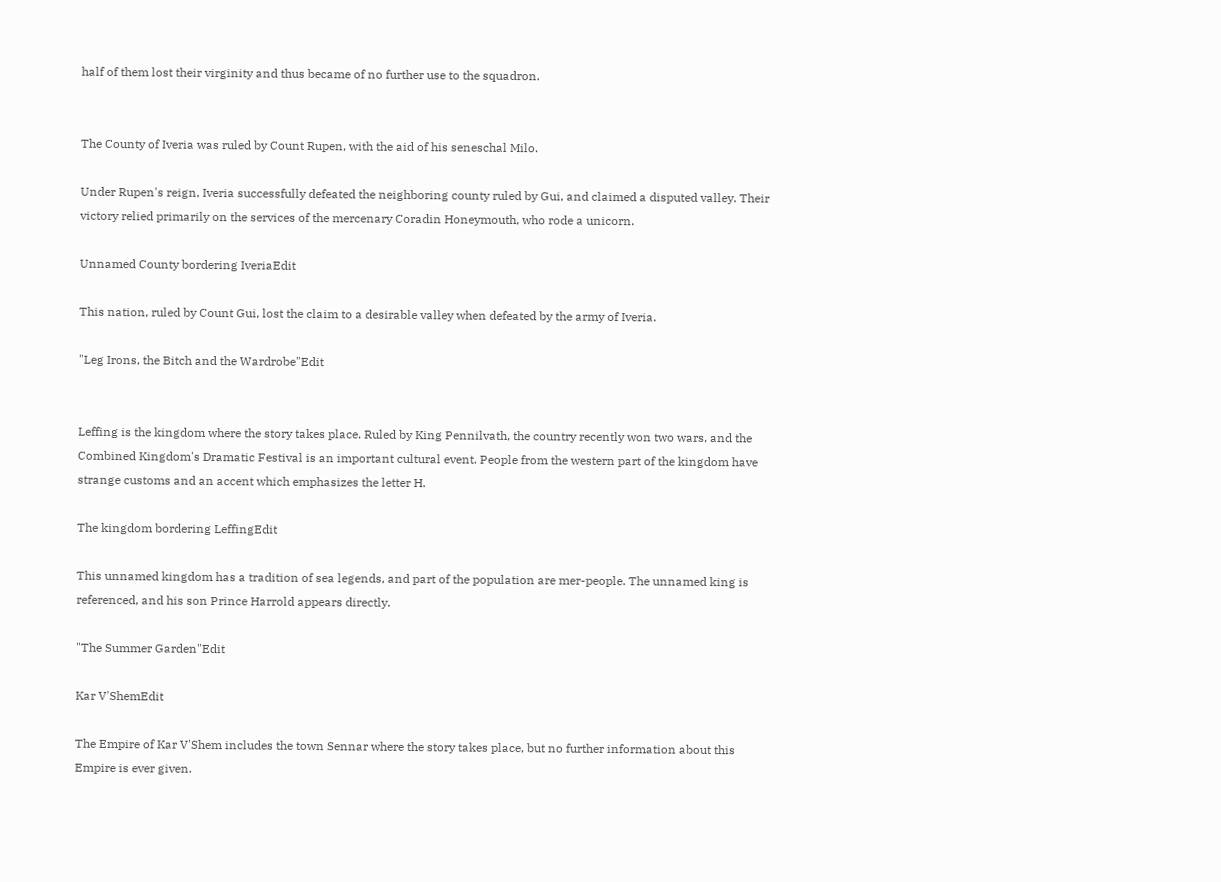half of them lost their virginity and thus became of no further use to the squadron.


The County of Iveria was ruled by Count Rupen, with the aid of his seneschal Milo.

Under Rupen's reign, Iveria successfully defeated the neighboring county ruled by Gui, and claimed a disputed valley. Their victory relied primarily on the services of the mercenary Coradin Honeymouth, who rode a unicorn.

Unnamed County bordering IveriaEdit

This nation, ruled by Count Gui, lost the claim to a desirable valley when defeated by the army of Iveria.

"Leg Irons, the Bitch and the Wardrobe"Edit


Leffing is the kingdom where the story takes place. Ruled by King Pennilvath, the country recently won two wars, and the Combined Kingdom's Dramatic Festival is an important cultural event. People from the western part of the kingdom have strange customs and an accent which emphasizes the letter H.

The kingdom bordering LeffingEdit

This unnamed kingdom has a tradition of sea legends, and part of the population are mer-people. The unnamed king is referenced, and his son Prince Harrold appears directly.

"The Summer Garden"Edit

Kar V'ShemEdit

The Empire of Kar V'Shem includes the town Sennar where the story takes place, but no further information about this Empire is ever given.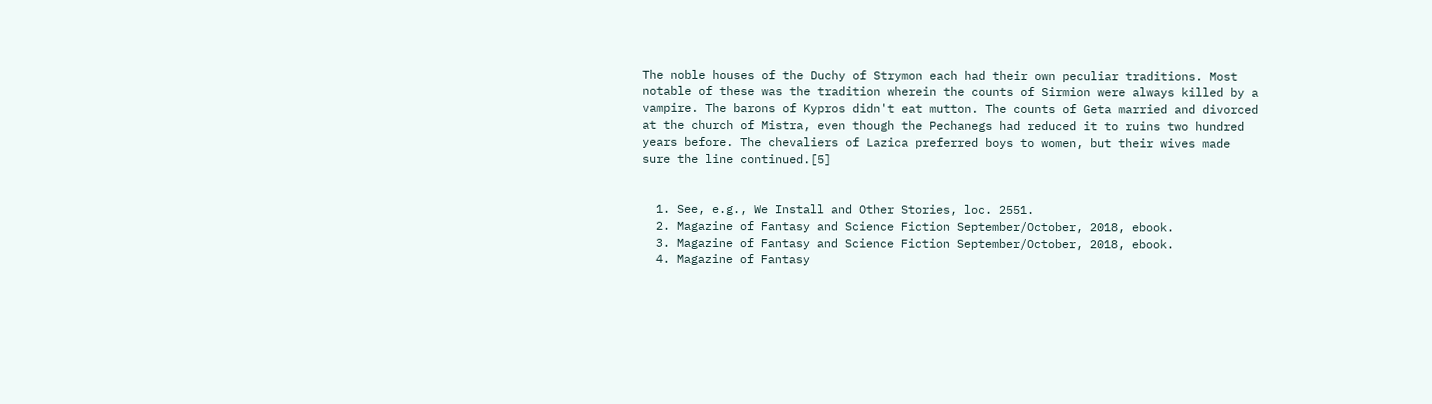The noble houses of the Duchy of Strymon each had their own peculiar traditions. Most notable of these was the tradition wherein the counts of Sirmion were always killed by a vampire. The barons of Kypros didn't eat mutton. The counts of Geta married and divorced at the church of Mistra, even though the Pechanegs had reduced it to ruins two hundred years before. The chevaliers of Lazica preferred boys to women, but their wives made sure the line continued.[5]


  1. See, e.g., We Install and Other Stories, loc. 2551.
  2. Magazine of Fantasy and Science Fiction September/October, 2018, ebook.
  3. Magazine of Fantasy and Science Fiction September/October, 2018, ebook.
  4. Magazine of Fantasy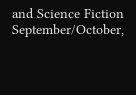and Science Fiction September/October,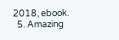2018, ebook.
  5. Amazing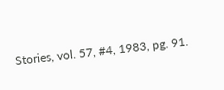Stories, vol. 57, #4, 1983, pg. 91.